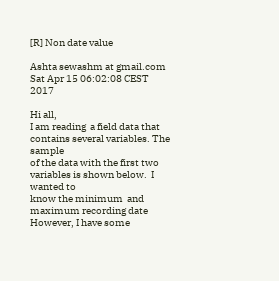[R] Non date value

Ashta sewashm at gmail.com
Sat Apr 15 06:02:08 CEST 2017

Hi all,
I am reading  a field data that contains several variables. The sample
of the data with the first two variables is shown below.  I wanted to
know the minimum  and maximum recording date   However, I have some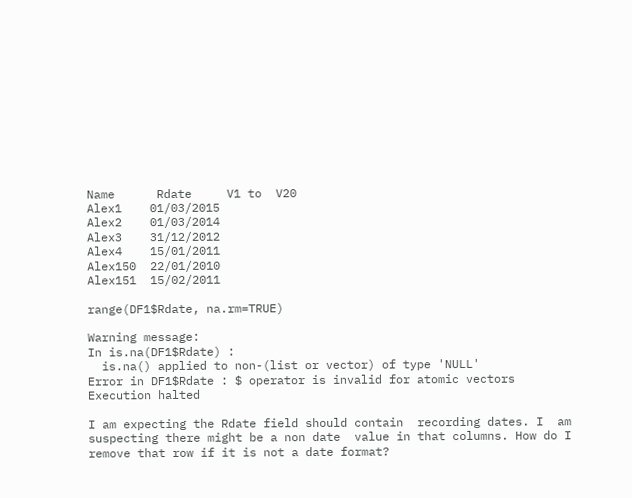Name      Rdate     V1 to  V20
Alex1    01/03/2015
Alex2    01/03/2014
Alex3    31/12/2012
Alex4    15/01/2011
Alex150  22/01/2010
Alex151  15/02/2011

range(DF1$Rdate, na.rm=TRUE)

Warning message:
In is.na(DF1$Rdate) :
  is.na() applied to non-(list or vector) of type 'NULL'
Error in DF1$Rdate : $ operator is invalid for atomic vectors
Execution halted

I am expecting the Rdate field should contain  recording dates. I  am
suspecting there might be a non date  value in that columns. How do I
remove that row if it is not a date format?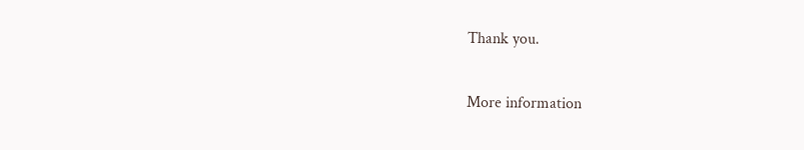Thank you.

More information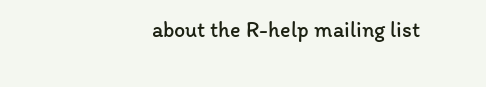about the R-help mailing list